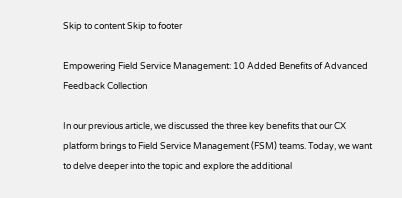Skip to content Skip to footer

Empowering Field Service Management: 10 Added Benefits of Advanced Feedback Collection

In our previous article, we discussed the three key benefits that our CX platform brings to Field Service Management (FSM) teams. Today, we want to delve deeper into the topic and explore the additional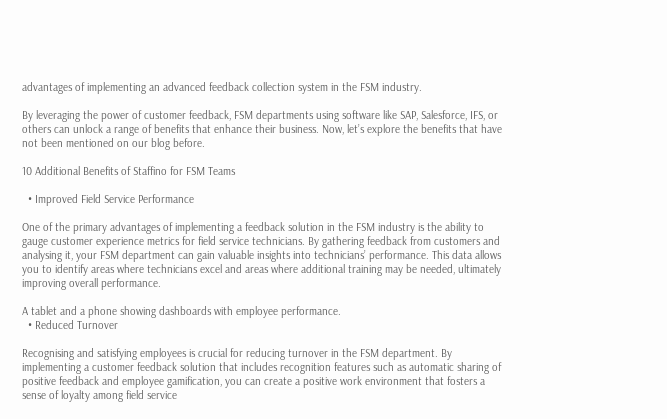advantages of implementing an advanced feedback collection system in the FSM industry.

By leveraging the power of customer feedback, FSM departments using software like SAP, Salesforce, IFS, or others can unlock a range of benefits that enhance their business. Now, let’s explore the benefits that have not been mentioned on our blog before.

10 Additional Benefits of Staffino for FSM Teams

  • Improved Field Service Performance

One of the primary advantages of implementing a feedback solution in the FSM industry is the ability to gauge customer experience metrics for field service technicians. By gathering feedback from customers and analysing it, your FSM department can gain valuable insights into technicians’ performance. This data allows you to identify areas where technicians excel and areas where additional training may be needed, ultimately improving overall performance.

A tablet and a phone showing dashboards with employee performance.
  • Reduced Turnover

Recognising and satisfying employees is crucial for reducing turnover in the FSM department. By implementing a customer feedback solution that includes recognition features such as automatic sharing of positive feedback and employee gamification, you can create a positive work environment that fosters a sense of loyalty among field service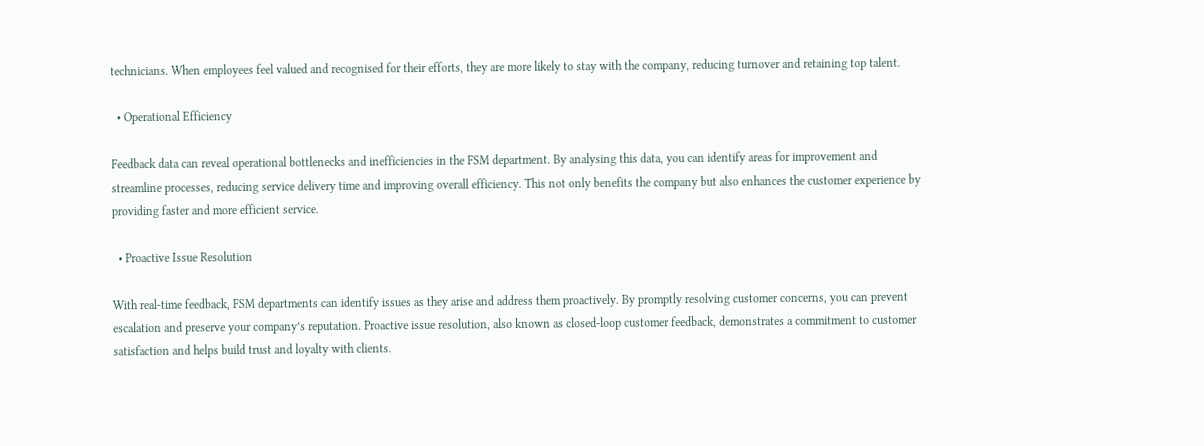technicians. When employees feel valued and recognised for their efforts, they are more likely to stay with the company, reducing turnover and retaining top talent.

  • Operational Efficiency

Feedback data can reveal operational bottlenecks and inefficiencies in the FSM department. By analysing this data, you can identify areas for improvement and streamline processes, reducing service delivery time and improving overall efficiency. This not only benefits the company but also enhances the customer experience by providing faster and more efficient service.

  • Proactive Issue Resolution

With real-time feedback, FSM departments can identify issues as they arise and address them proactively. By promptly resolving customer concerns, you can prevent escalation and preserve your company’s reputation. Proactive issue resolution, also known as closed-loop customer feedback, demonstrates a commitment to customer satisfaction and helps build trust and loyalty with clients.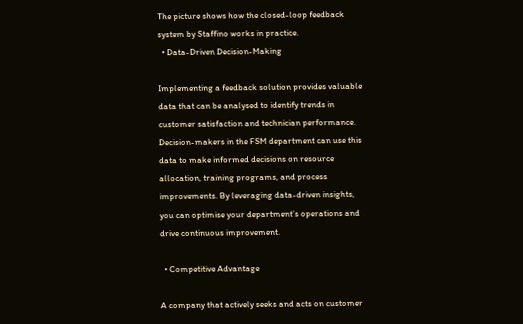The picture shows how the closed-loop feedback system by Staffino works in practice.
  • Data-Driven Decision-Making

Implementing a feedback solution provides valuable data that can be analysed to identify trends in customer satisfaction and technician performance. Decision-makers in the FSM department can use this data to make informed decisions on resource allocation, training programs, and process improvements. By leveraging data-driven insights, you can optimise your department’s operations and drive continuous improvement.

  • Competitive Advantage

A company that actively seeks and acts on customer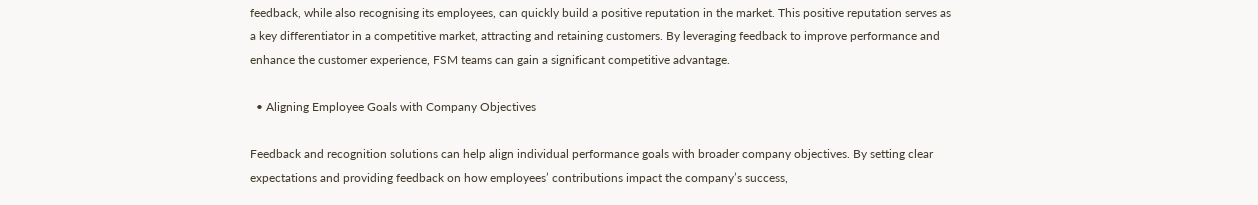feedback, while also recognising its employees, can quickly build a positive reputation in the market. This positive reputation serves as a key differentiator in a competitive market, attracting and retaining customers. By leveraging feedback to improve performance and enhance the customer experience, FSM teams can gain a significant competitive advantage.

  • Aligning Employee Goals with Company Objectives

Feedback and recognition solutions can help align individual performance goals with broader company objectives. By setting clear expectations and providing feedback on how employees’ contributions impact the company’s success,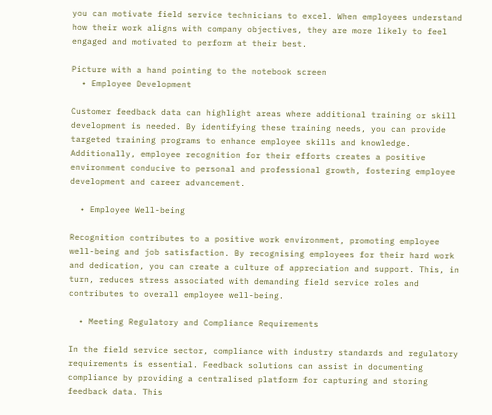you can motivate field service technicians to excel. When employees understand how their work aligns with company objectives, they are more likely to feel engaged and motivated to perform at their best.

Picture with a hand pointing to the notebook screen
  • Employee Development

Customer feedback data can highlight areas where additional training or skill development is needed. By identifying these training needs, you can provide targeted training programs to enhance employee skills and knowledge. Additionally, employee recognition for their efforts creates a positive environment conducive to personal and professional growth, fostering employee development and career advancement.

  • Employee Well-being

Recognition contributes to a positive work environment, promoting employee well-being and job satisfaction. By recognising employees for their hard work and dedication, you can create a culture of appreciation and support. This, in turn, reduces stress associated with demanding field service roles and contributes to overall employee well-being.

  • Meeting Regulatory and Compliance Requirements

In the field service sector, compliance with industry standards and regulatory requirements is essential. Feedback solutions can assist in documenting compliance by providing a centralised platform for capturing and storing feedback data. This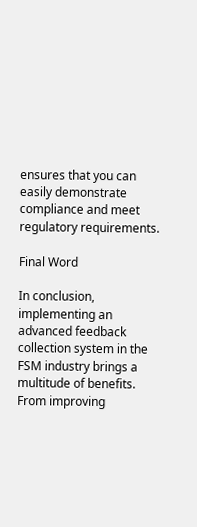ensures that you can easily demonstrate compliance and meet regulatory requirements.

Final Word

In conclusion, implementing an advanced feedback collection system in the FSM industry brings a multitude of benefits. From improving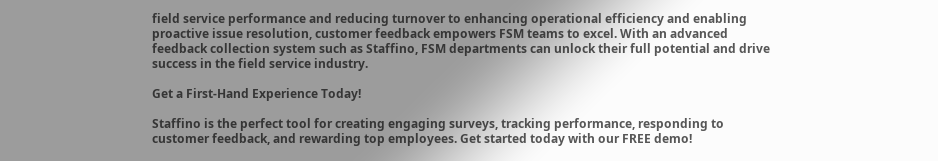field service performance and reducing turnover to enhancing operational efficiency and enabling proactive issue resolution, customer feedback empowers FSM teams to excel. With an advanced feedback collection system such as Staffino, FSM departments can unlock their full potential and drive success in the field service industry.

Get a First-Hand Experience Today!

Staffino is the perfect tool for creating engaging surveys, tracking performance, responding to customer feedback, and rewarding top employees. Get started today with our FREE demo!